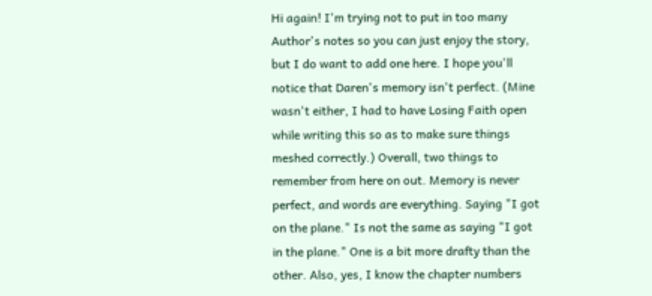Hi again! I'm trying not to put in too many Author's notes so you can just enjoy the story, but I do want to add one here. I hope you'll notice that Daren's memory isn't perfect. (Mine wasn't either, I had to have Losing Faith open while writing this so as to make sure things meshed correctly.) Overall, two things to remember from here on out. Memory is never perfect, and words are everything. Saying "I got on the plane." Is not the same as saying "I got in the plane." One is a bit more drafty than the other. Also, yes, I know the chapter numbers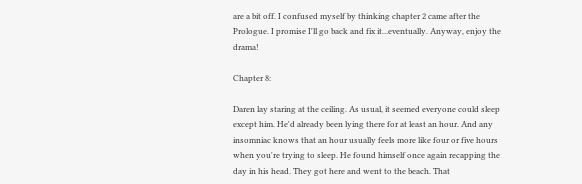are a bit off. I confused myself by thinking chapter 2 came after the Prologue. I promise I'll go back and fix it...eventually. Anyway, enjoy the drama!

Chapter 8:

Daren lay staring at the ceiling. As usual, it seemed everyone could sleep except him. He'd already been lying there for at least an hour. And any insomniac knows that an hour usually feels more like four or five hours when you're trying to sleep. He found himself once again recapping the day in his head. They got here and went to the beach. That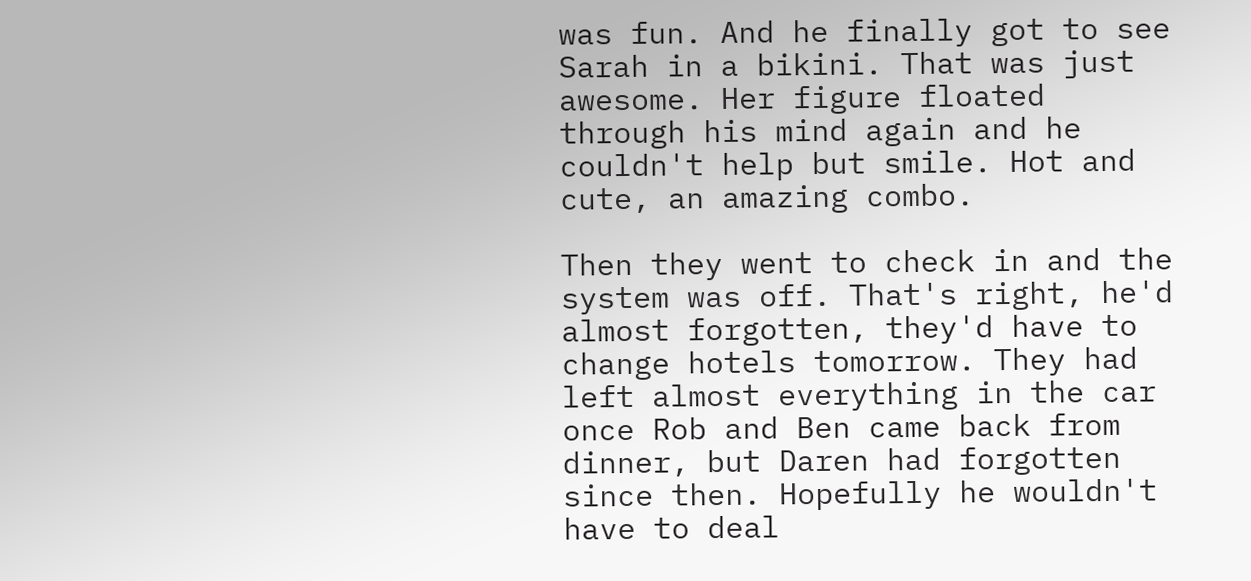was fun. And he finally got to see Sarah in a bikini. That was just awesome. Her figure floated through his mind again and he couldn't help but smile. Hot and cute, an amazing combo.

Then they went to check in and the system was off. That's right, he'd almost forgotten, they'd have to change hotels tomorrow. They had left almost everything in the car once Rob and Ben came back from dinner, but Daren had forgotten since then. Hopefully he wouldn't have to deal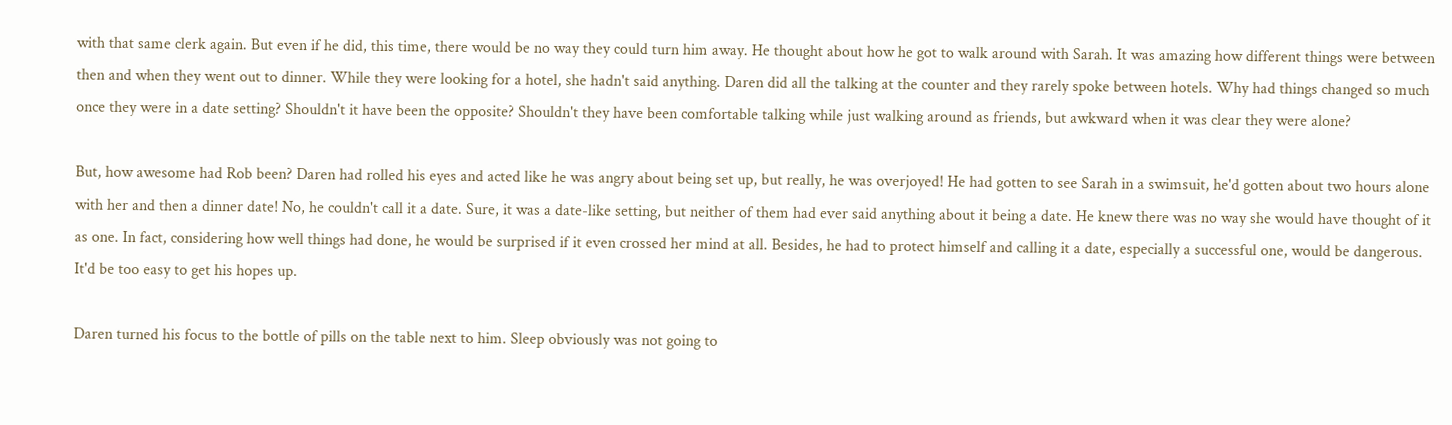with that same clerk again. But even if he did, this time, there would be no way they could turn him away. He thought about how he got to walk around with Sarah. It was amazing how different things were between then and when they went out to dinner. While they were looking for a hotel, she hadn't said anything. Daren did all the talking at the counter and they rarely spoke between hotels. Why had things changed so much once they were in a date setting? Shouldn't it have been the opposite? Shouldn't they have been comfortable talking while just walking around as friends, but awkward when it was clear they were alone?

But, how awesome had Rob been? Daren had rolled his eyes and acted like he was angry about being set up, but really, he was overjoyed! He had gotten to see Sarah in a swimsuit, he'd gotten about two hours alone with her and then a dinner date! No, he couldn't call it a date. Sure, it was a date-like setting, but neither of them had ever said anything about it being a date. He knew there was no way she would have thought of it as one. In fact, considering how well things had done, he would be surprised if it even crossed her mind at all. Besides, he had to protect himself and calling it a date, especially a successful one, would be dangerous. It'd be too easy to get his hopes up.

Daren turned his focus to the bottle of pills on the table next to him. Sleep obviously was not going to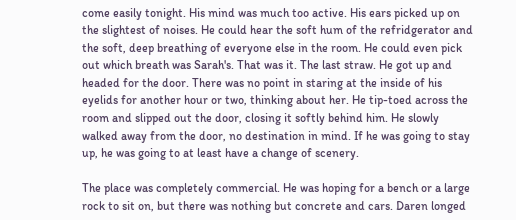come easily tonight. His mind was much too active. His ears picked up on the slightest of noises. He could hear the soft hum of the refridgerator and the soft, deep breathing of everyone else in the room. He could even pick out which breath was Sarah's. That was it. The last straw. He got up and headed for the door. There was no point in staring at the inside of his eyelids for another hour or two, thinking about her. He tip-toed across the room and slipped out the door, closing it softly behind him. He slowly walked away from the door, no destination in mind. If he was going to stay up, he was going to at least have a change of scenery.

The place was completely commercial. He was hoping for a bench or a large rock to sit on, but there was nothing but concrete and cars. Daren longed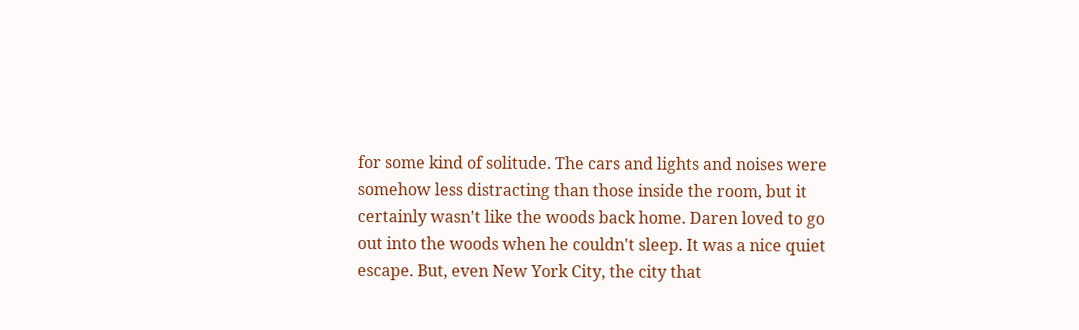for some kind of solitude. The cars and lights and noises were somehow less distracting than those inside the room, but it certainly wasn't like the woods back home. Daren loved to go out into the woods when he couldn't sleep. It was a nice quiet escape. But, even New York City, the city that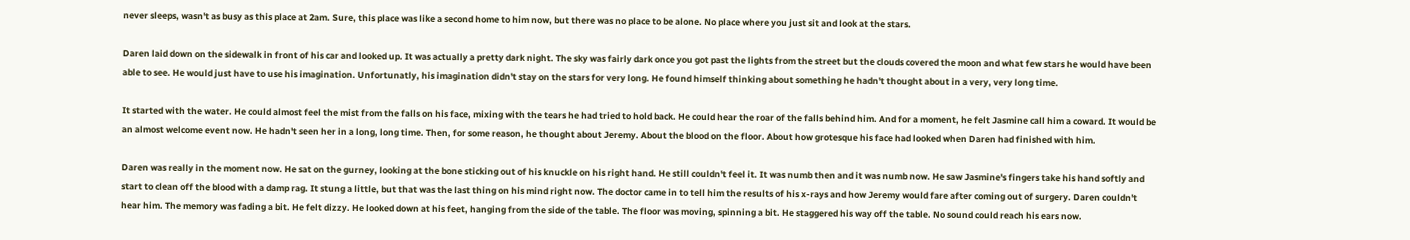never sleeps, wasn't as busy as this place at 2am. Sure, this place was like a second home to him now, but there was no place to be alone. No place where you just sit and look at the stars.

Daren laid down on the sidewalk in front of his car and looked up. It was actually a pretty dark night. The sky was fairly dark once you got past the lights from the street but the clouds covered the moon and what few stars he would have been able to see. He would just have to use his imagination. Unfortunatly, his imagination didn't stay on the stars for very long. He found himself thinking about something he hadn't thought about in a very, very long time.

It started with the water. He could almost feel the mist from the falls on his face, mixing with the tears he had tried to hold back. He could hear the roar of the falls behind him. And for a moment, he felt Jasmine call him a coward. It would be an almost welcome event now. He hadn't seen her in a long, long time. Then, for some reason, he thought about Jeremy. About the blood on the floor. About how grotesque his face had looked when Daren had finished with him.

Daren was really in the moment now. He sat on the gurney, looking at the bone sticking out of his knuckle on his right hand. He still couldn't feel it. It was numb then and it was numb now. He saw Jasmine's fingers take his hand softly and start to clean off the blood with a damp rag. It stung a little, but that was the last thing on his mind right now. The doctor came in to tell him the results of his x-rays and how Jeremy would fare after coming out of surgery. Daren couldn't hear him. The memory was fading a bit. He felt dizzy. He looked down at his feet, hanging from the side of the table. The floor was moving, spinning a bit. He staggered his way off the table. No sound could reach his ears now.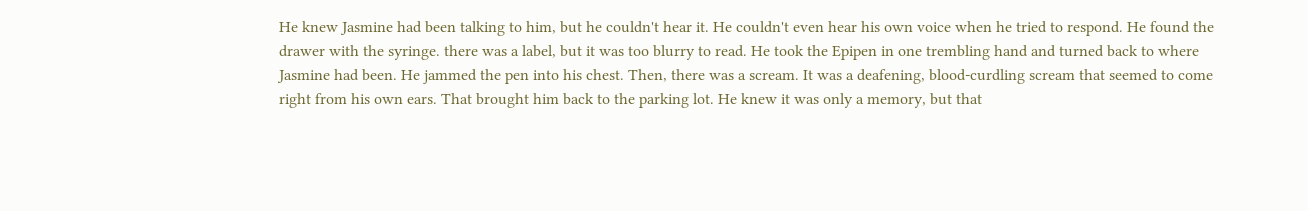He knew Jasmine had been talking to him, but he couldn't hear it. He couldn't even hear his own voice when he tried to respond. He found the drawer with the syringe. there was a label, but it was too blurry to read. He took the Epipen in one trembling hand and turned back to where Jasmine had been. He jammed the pen into his chest. Then, there was a scream. It was a deafening, blood-curdling scream that seemed to come right from his own ears. That brought him back to the parking lot. He knew it was only a memory, but that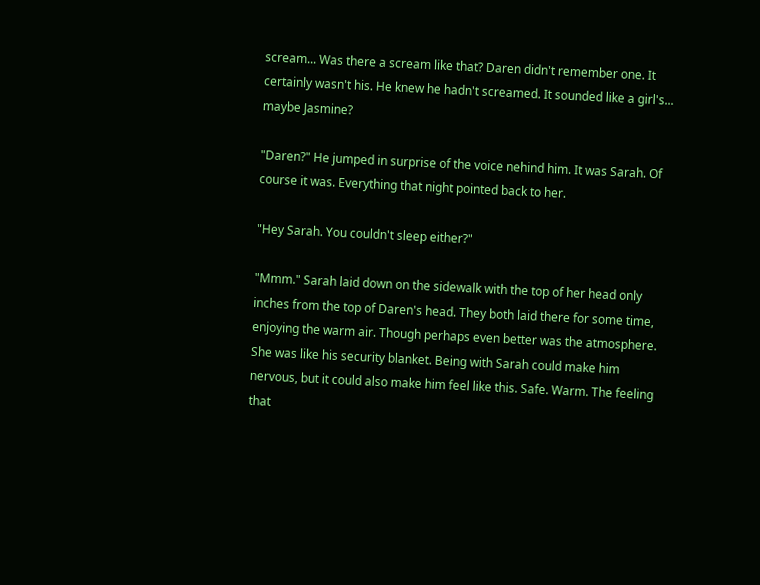scream... Was there a scream like that? Daren didn't remember one. It certainly wasn't his. He knew he hadn't screamed. It sounded like a girl's... maybe Jasmine?

"Daren?" He jumped in surprise of the voice nehind him. It was Sarah. Of course it was. Everything that night pointed back to her.

"Hey Sarah. You couldn't sleep either?"

"Mmm." Sarah laid down on the sidewalk with the top of her head only inches from the top of Daren's head. They both laid there for some time, enjoying the warm air. Though perhaps even better was the atmosphere. She was like his security blanket. Being with Sarah could make him nervous, but it could also make him feel like this. Safe. Warm. The feeling that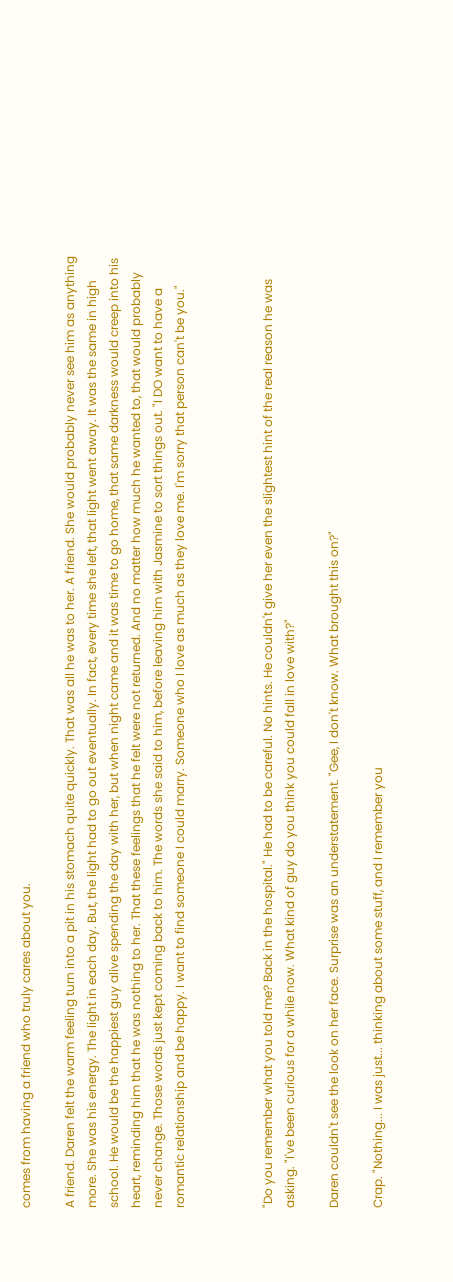comes from having a friend who truly cares about you.

A friend. Daren felt the warm feeling turn into a pit in his stomach quite quickly. That was all he was to her. A friend. She would probably never see him as anything more. She was his energy. The light in each day. But, the light had to go out eventually. In fact, every time she left, that light went away. It was the same in high school. He would be the happiest guy alive spending the day with her, but when night came and it was time to go home, that same darkness would creep into his heart, reminding him that he was nothing to her. That these feelings that he felt were not returned. And no matter how much he wanted to, that would probably never change. Those words just kept coming back to him. The words she said to him, before leaving him with Jasmine to sort things out. "I DO want to have a romantic relationship and be happy. I want to find someone I could marry. Someone who I love as much as they love me. I'm sorry that person can't be you."



"Do you remember what you told me? Back in the hospital." He had to be careful. No hints. He couldn't give her even the slightest hint of the real reason he was asking. "I've been curious for a while now. What kind of guy do you think you could fall in love with?"

Daren couldn't see the look on her face. Surprise was an understatement. "Gee, I don't know. What brought this on?"

Crap. "Nothing... I was just... thinking about some stuff, and I remember you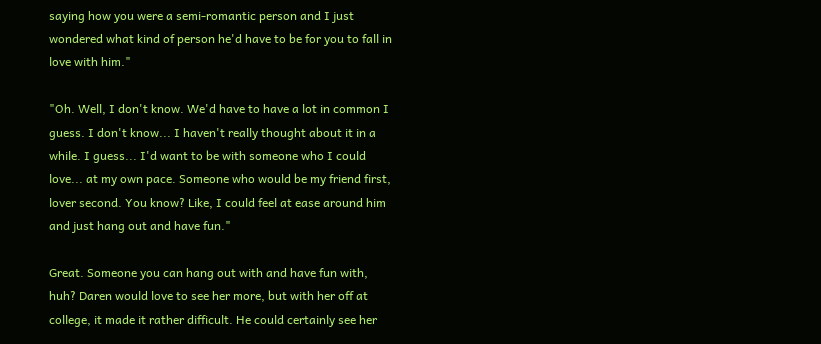saying how you were a semi-romantic person and I just wondered what kind of person he'd have to be for you to fall in love with him."

"Oh. Well, I don't know. We'd have to have a lot in common I guess. I don't know... I haven't really thought about it in a while. I guess... I'd want to be with someone who I could love... at my own pace. Someone who would be my friend first, lover second. You know? Like, I could feel at ease around him and just hang out and have fun."

Great. Someone you can hang out with and have fun with, huh? Daren would love to see her more, but with her off at college, it made it rather difficult. He could certainly see her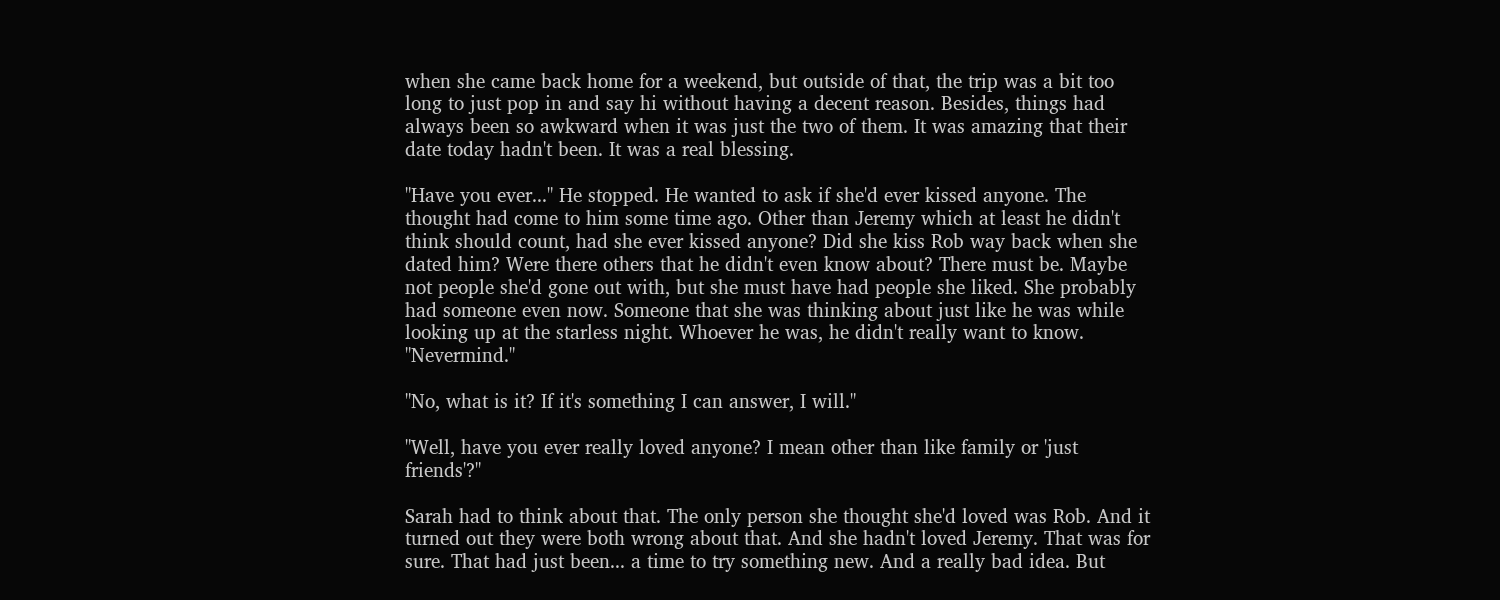when she came back home for a weekend, but outside of that, the trip was a bit too long to just pop in and say hi without having a decent reason. Besides, things had always been so awkward when it was just the two of them. It was amazing that their date today hadn't been. It was a real blessing.

"Have you ever..." He stopped. He wanted to ask if she'd ever kissed anyone. The thought had come to him some time ago. Other than Jeremy which at least he didn't think should count, had she ever kissed anyone? Did she kiss Rob way back when she dated him? Were there others that he didn't even know about? There must be. Maybe not people she'd gone out with, but she must have had people she liked. She probably had someone even now. Someone that she was thinking about just like he was while looking up at the starless night. Whoever he was, he didn't really want to know. "Nevermind."

"No, what is it? If it's something I can answer, I will."

"Well, have you ever really loved anyone? I mean other than like family or 'just friends'?"

Sarah had to think about that. The only person she thought she'd loved was Rob. And it turned out they were both wrong about that. And she hadn't loved Jeremy. That was for sure. That had just been... a time to try something new. And a really bad idea. But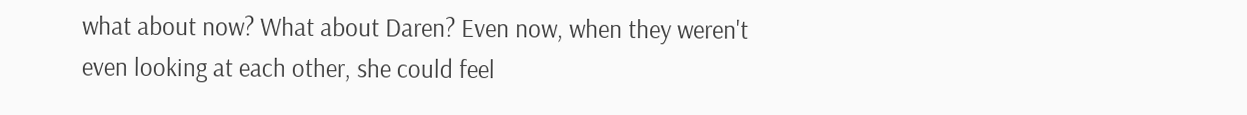what about now? What about Daren? Even now, when they weren't even looking at each other, she could feel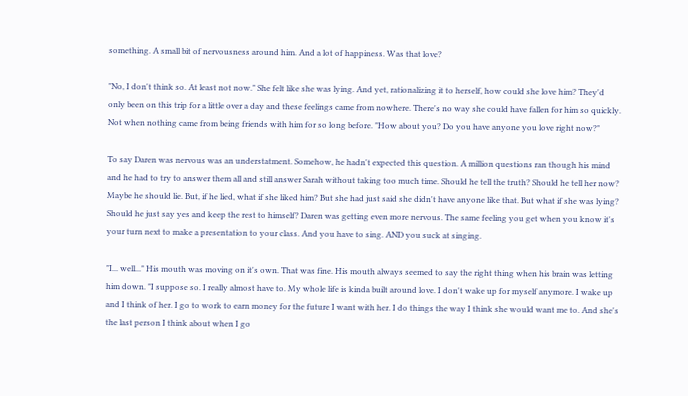something. A small bit of nervousness around him. And a lot of happiness. Was that love?

"No, I don't think so. At least not now." She felt like she was lying. And yet, rationalizing it to herself, how could she love him? They'd only been on this trip for a little over a day and these feelings came from nowhere. There's no way she could have fallen for him so quickly. Not when nothing came from being friends with him for so long before. "How about you? Do you have anyone you love right now?"

To say Daren was nervous was an understatment. Somehow, he hadn't expected this question. A million questions ran though his mind and he had to try to answer them all and still answer Sarah without taking too much time. Should he tell the truth? Should he tell her now? Maybe he should lie. But, if he lied, what if she liked him? But she had just said she didn't have anyone like that. But what if she was lying? Should he just say yes and keep the rest to himself? Daren was getting even more nervous. The same feeling you get when you know it's your turn next to make a presentation to your class. And you have to sing. AND you suck at singing.

"I... well..." His mouth was moving on it's own. That was fine. His mouth always seemed to say the right thing when his brain was letting him down. "I suppose so. I really almost have to. My whole life is kinda built around love. I don't wake up for myself anymore. I wake up and I think of her. I go to work to earn money for the future I want with her. I do things the way I think she would want me to. And she's the last person I think about when I go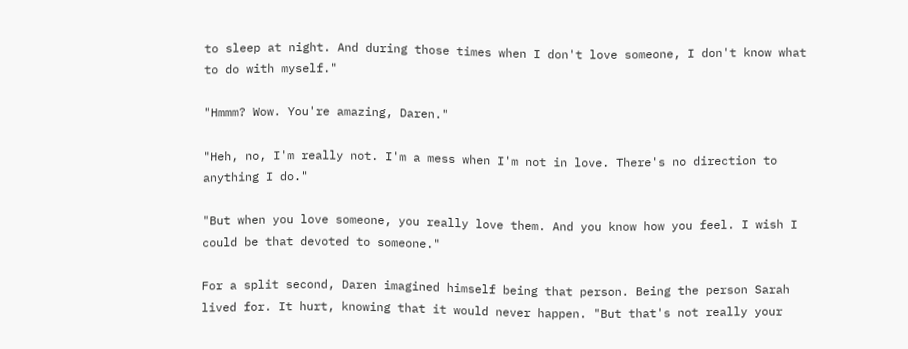to sleep at night. And during those times when I don't love someone, I don't know what to do with myself."

"Hmmm? Wow. You're amazing, Daren."

"Heh, no, I'm really not. I'm a mess when I'm not in love. There's no direction to anything I do."

"But when you love someone, you really love them. And you know how you feel. I wish I could be that devoted to someone."

For a split second, Daren imagined himself being that person. Being the person Sarah lived for. It hurt, knowing that it would never happen. "But that's not really your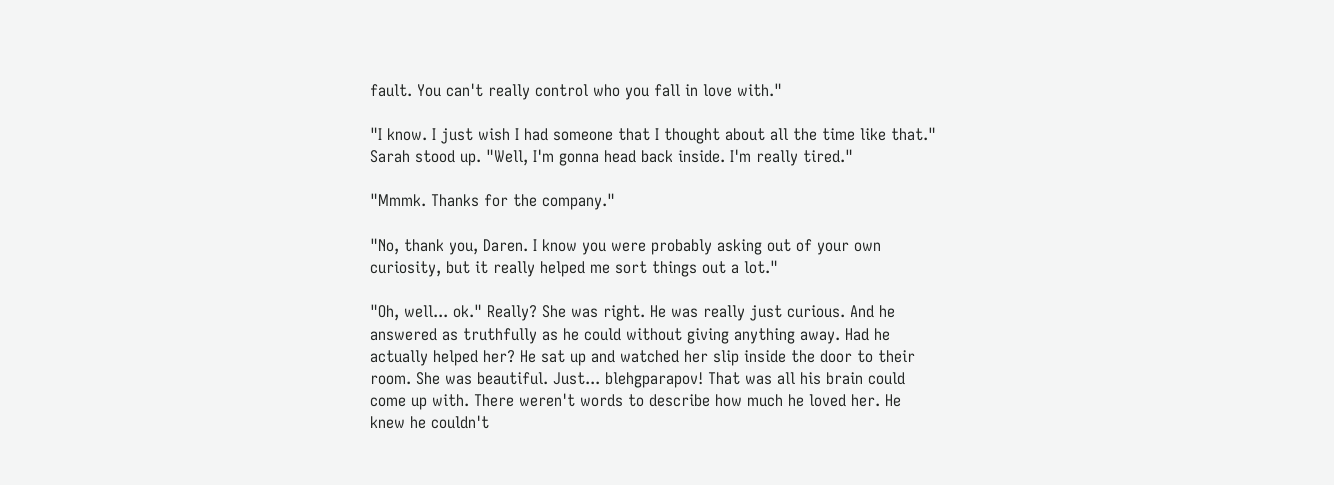fault. You can't really control who you fall in love with."

"I know. I just wish I had someone that I thought about all the time like that." Sarah stood up. "Well, I'm gonna head back inside. I'm really tired."

"Mmmk. Thanks for the company."

"No, thank you, Daren. I know you were probably asking out of your own curiosity, but it really helped me sort things out a lot."

"Oh, well... ok." Really? She was right. He was really just curious. And he answered as truthfully as he could without giving anything away. Had he actually helped her? He sat up and watched her slip inside the door to their room. She was beautiful. Just... blehgparapov! That was all his brain could come up with. There weren't words to describe how much he loved her. He knew he couldn't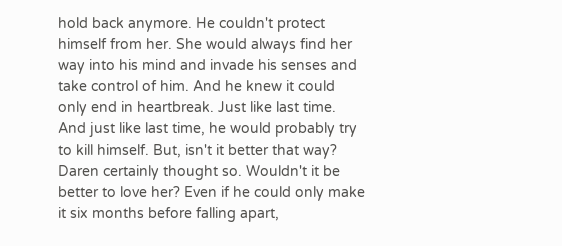hold back anymore. He couldn't protect himself from her. She would always find her way into his mind and invade his senses and take control of him. And he knew it could only end in heartbreak. Just like last time. And just like last time, he would probably try to kill himself. But, isn't it better that way? Daren certainly thought so. Wouldn't it be better to love her? Even if he could only make it six months before falling apart,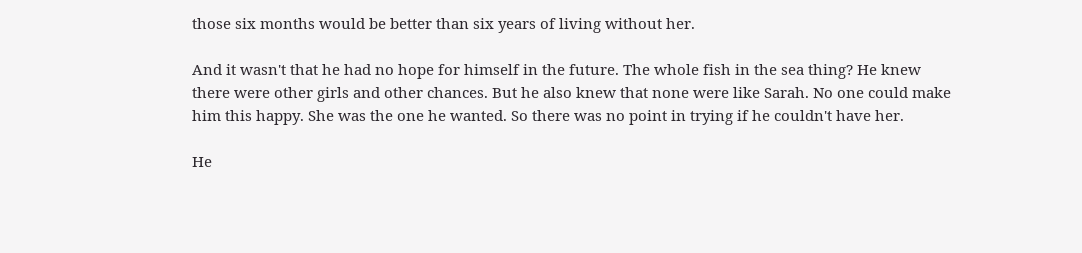those six months would be better than six years of living without her.

And it wasn't that he had no hope for himself in the future. The whole fish in the sea thing? He knew there were other girls and other chances. But he also knew that none were like Sarah. No one could make him this happy. She was the one he wanted. So there was no point in trying if he couldn't have her.

He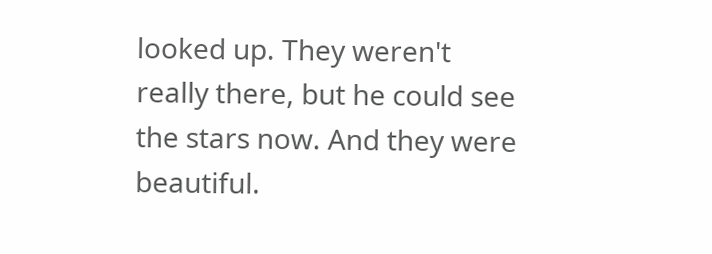looked up. They weren't really there, but he could see the stars now. And they were beautiful.